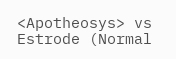<Apotheosys> vs Estrode (Normal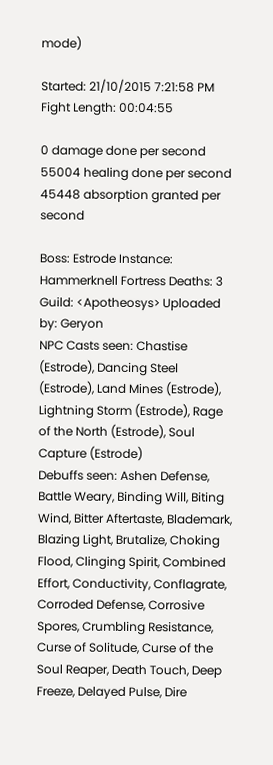mode)

Started: 21/10/2015 7:21:58 PM Fight Length: 00:04:55

0 damage done per second
55004 healing done per second
45448 absorption granted per second

Boss: Estrode Instance: Hammerknell Fortress Deaths: 3
Guild: <Apotheosys> Uploaded by: Geryon
NPC Casts seen: Chastise (Estrode), Dancing Steel (Estrode), Land Mines (Estrode), Lightning Storm (Estrode), Rage of the North (Estrode), Soul Capture (Estrode)
Debuffs seen: Ashen Defense, Battle Weary, Binding Will, Biting Wind, Bitter Aftertaste, Blademark, Blazing Light, Brutalize, Choking Flood, Clinging Spirit, Combined Effort, Conductivity, Conflagrate, Corroded Defense, Corrosive Spores, Crumbling Resistance, Curse of Solitude, Curse of the Soul Reaper, Death Touch, Deep Freeze, Delayed Pulse, Dire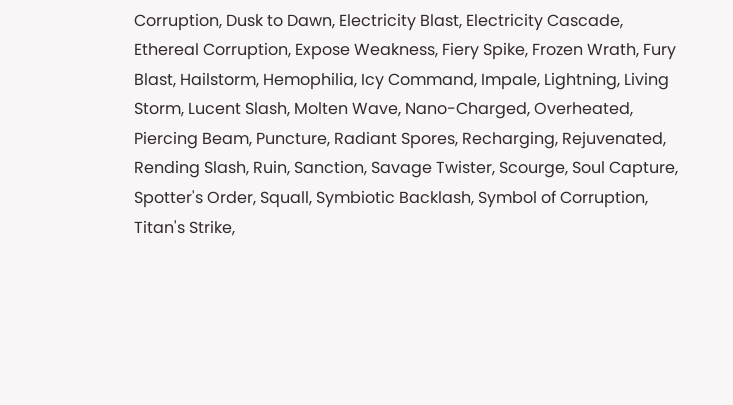Corruption, Dusk to Dawn, Electricity Blast, Electricity Cascade, Ethereal Corruption, Expose Weakness, Fiery Spike, Frozen Wrath, Fury Blast, Hailstorm, Hemophilia, Icy Command, Impale, Lightning, Living Storm, Lucent Slash, Molten Wave, Nano-Charged, Overheated, Piercing Beam, Puncture, Radiant Spores, Recharging, Rejuvenated, Rending Slash, Ruin, Sanction, Savage Twister, Scourge, Soul Capture, Spotter's Order, Squall, Symbiotic Backlash, Symbol of Corruption, Titan's Strike,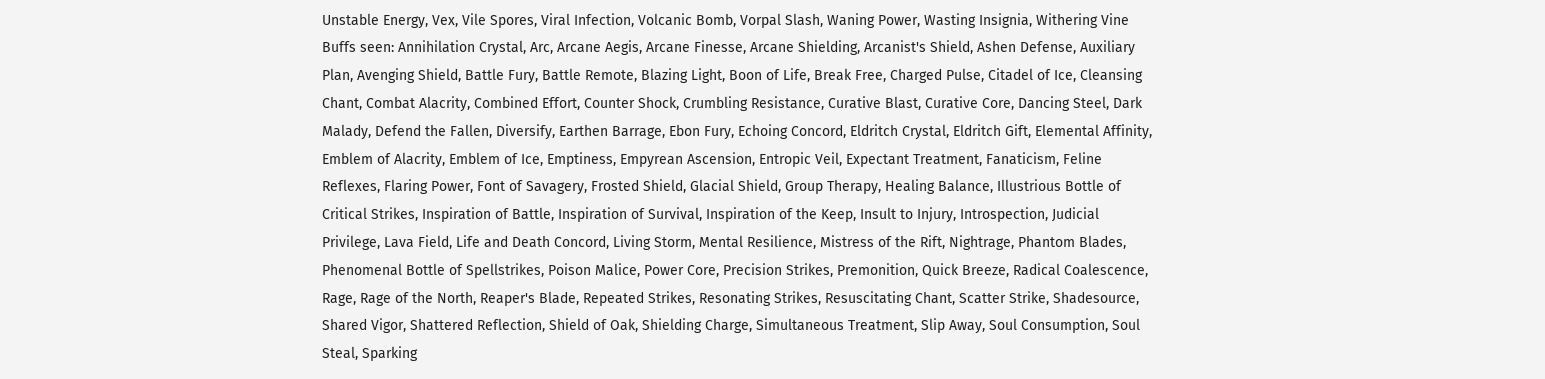Unstable Energy, Vex, Vile Spores, Viral Infection, Volcanic Bomb, Vorpal Slash, Waning Power, Wasting Insignia, Withering Vine
Buffs seen: Annihilation Crystal, Arc, Arcane Aegis, Arcane Finesse, Arcane Shielding, Arcanist's Shield, Ashen Defense, Auxiliary Plan, Avenging Shield, Battle Fury, Battle Remote, Blazing Light, Boon of Life, Break Free, Charged Pulse, Citadel of Ice, Cleansing Chant, Combat Alacrity, Combined Effort, Counter Shock, Crumbling Resistance, Curative Blast, Curative Core, Dancing Steel, Dark Malady, Defend the Fallen, Diversify, Earthen Barrage, Ebon Fury, Echoing Concord, Eldritch Crystal, Eldritch Gift, Elemental Affinity, Emblem of Alacrity, Emblem of Ice, Emptiness, Empyrean Ascension, Entropic Veil, Expectant Treatment, Fanaticism, Feline Reflexes, Flaring Power, Font of Savagery, Frosted Shield, Glacial Shield, Group Therapy, Healing Balance, Illustrious Bottle of Critical Strikes, Inspiration of Battle, Inspiration of Survival, Inspiration of the Keep, Insult to Injury, Introspection, Judicial Privilege, Lava Field, Life and Death Concord, Living Storm, Mental Resilience, Mistress of the Rift, Nightrage, Phantom Blades, Phenomenal Bottle of Spellstrikes, Poison Malice, Power Core, Precision Strikes, Premonition, Quick Breeze, Radical Coalescence, Rage, Rage of the North, Reaper's Blade, Repeated Strikes, Resonating Strikes, Resuscitating Chant, Scatter Strike, Shadesource, Shared Vigor, Shattered Reflection, Shield of Oak, Shielding Charge, Simultaneous Treatment, Slip Away, Soul Consumption, Soul Steal, Sparking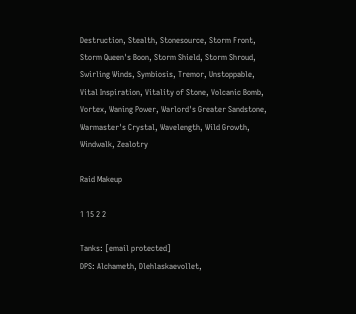Destruction, Stealth, Stonesource, Storm Front, Storm Queen's Boon, Storm Shield, Storm Shroud, Swirling Winds, Symbiosis, Tremor, Unstoppable, Vital Inspiration, Vitality of Stone, Volcanic Bomb, Vortex, Waning Power, Warlord's Greater Sandstone, Warmaster's Crystal, Wavelength, Wild Growth, Windwalk, Zealotry

Raid Makeup

1 15 2 2

Tanks: [email protected]
DPS: Alchameth, Dlehlaskaevollet,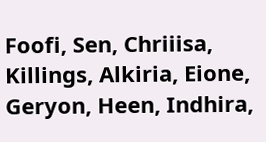Foofi, Sen, Chriiisa, Killings, Alkiria, Eione, Geryon, Heen, Indhira,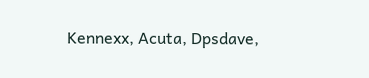Kennexx, Acuta, Dpsdave,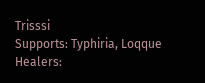Trisssi
Supports: Typhiria, Loqque
Healers: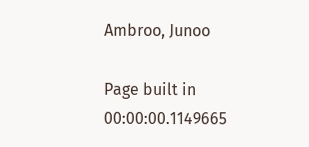Ambroo, Junoo

Page built in 00:00:00.1149665